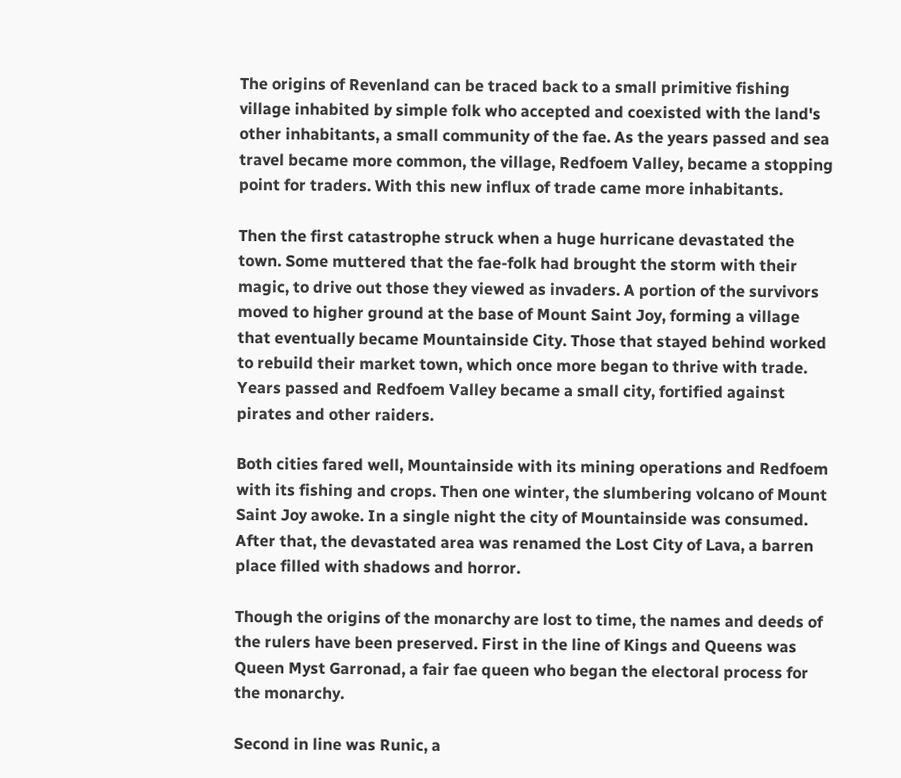The origins of Revenland can be traced back to a small primitive fishing village inhabited by simple folk who accepted and coexisted with the land's other inhabitants, a small community of the fae. As the years passed and sea travel became more common, the village, Redfoem Valley, became a stopping point for traders. With this new influx of trade came more inhabitants.

Then the first catastrophe struck when a huge hurricane devastated the town. Some muttered that the fae-folk had brought the storm with their magic, to drive out those they viewed as invaders. A portion of the survivors moved to higher ground at the base of Mount Saint Joy, forming a village that eventually became Mountainside City. Those that stayed behind worked to rebuild their market town, which once more began to thrive with trade. Years passed and Redfoem Valley became a small city, fortified against pirates and other raiders.

Both cities fared well, Mountainside with its mining operations and Redfoem with its fishing and crops. Then one winter, the slumbering volcano of Mount Saint Joy awoke. In a single night the city of Mountainside was consumed. After that, the devastated area was renamed the Lost City of Lava, a barren place filled with shadows and horror.

Though the origins of the monarchy are lost to time, the names and deeds of the rulers have been preserved. First in the line of Kings and Queens was Queen Myst Garronad, a fair fae queen who began the electoral process for the monarchy.

Second in line was Runic, a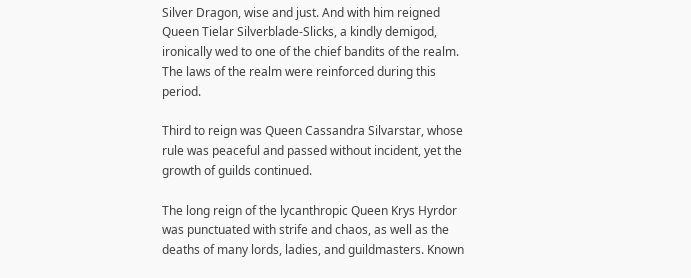Silver Dragon, wise and just. And with him reigned Queen Tielar Silverblade-Slicks, a kindly demigod, ironically wed to one of the chief bandits of the realm. The laws of the realm were reinforced during this period.

Third to reign was Queen Cassandra Silvarstar, whose rule was peaceful and passed without incident, yet the growth of guilds continued.

The long reign of the lycanthropic Queen Krys Hyrdor was punctuated with strife and chaos, as well as the deaths of many lords, ladies, and guildmasters. Known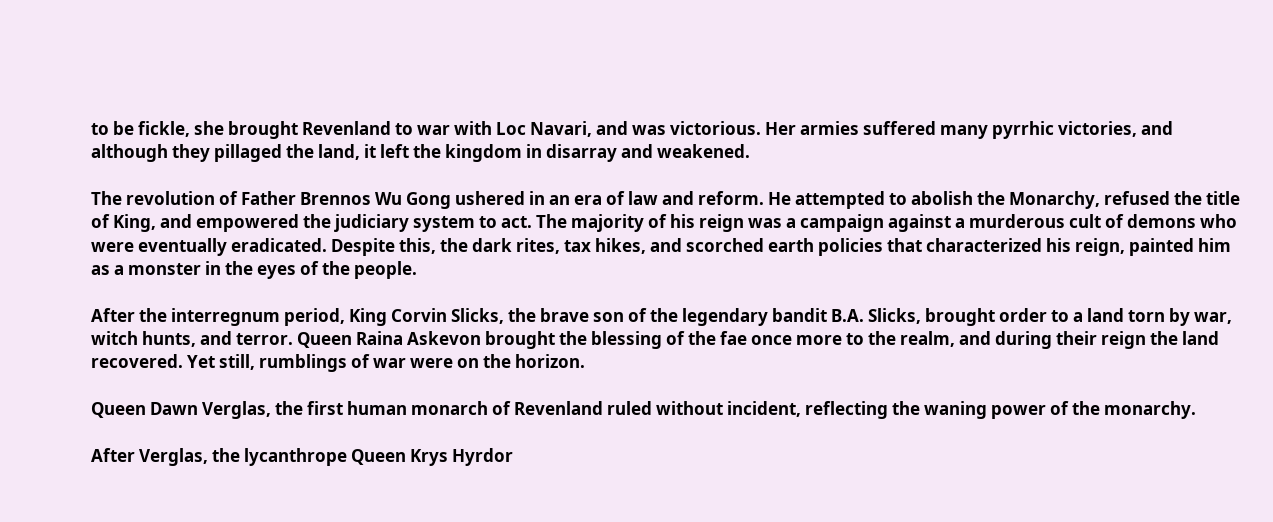to be fickle, she brought Revenland to war with Loc Navari, and was victorious. Her armies suffered many pyrrhic victories, and although they pillaged the land, it left the kingdom in disarray and weakened.

The revolution of Father Brennos Wu Gong ushered in an era of law and reform. He attempted to abolish the Monarchy, refused the title of King, and empowered the judiciary system to act. The majority of his reign was a campaign against a murderous cult of demons who were eventually eradicated. Despite this, the dark rites, tax hikes, and scorched earth policies that characterized his reign, painted him as a monster in the eyes of the people.

After the interregnum period, King Corvin Slicks, the brave son of the legendary bandit B.A. Slicks, brought order to a land torn by war, witch hunts, and terror. Queen Raina Askevon brought the blessing of the fae once more to the realm, and during their reign the land recovered. Yet still, rumblings of war were on the horizon.

Queen Dawn Verglas, the first human monarch of Revenland ruled without incident, reflecting the waning power of the monarchy.

After Verglas, the lycanthrope Queen Krys Hyrdor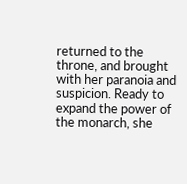returned to the throne, and brought with her paranoia and suspicion. Ready to expand the power of the monarch, she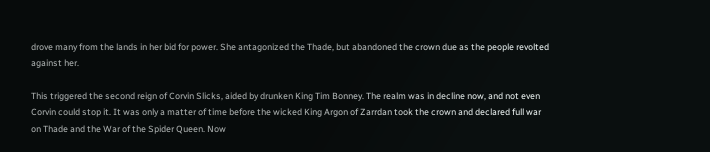drove many from the lands in her bid for power. She antagonized the Thade, but abandoned the crown due as the people revolted against her.

This triggered the second reign of Corvin Slicks, aided by drunken King Tim Bonney. The realm was in decline now, and not even Corvin could stop it. It was only a matter of time before the wicked King Argon of Zarrdan took the crown and declared full war on Thade and the War of the Spider Queen. Now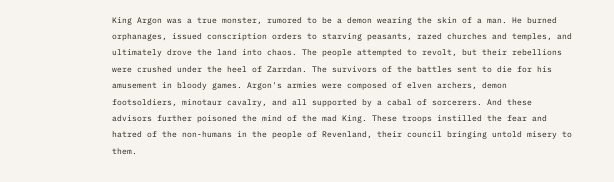King Argon was a true monster, rumored to be a demon wearing the skin of a man. He burned orphanages, issued conscription orders to starving peasants, razed churches and temples, and ultimately drove the land into chaos. The people attempted to revolt, but their rebellions were crushed under the heel of Zarrdan. The survivors of the battles sent to die for his amusement in bloody games. Argon's armies were composed of elven archers, demon footsoldiers, minotaur cavalry, and all supported by a cabal of sorcerers. And these advisors further poisoned the mind of the mad King. These troops instilled the fear and hatred of the non-humans in the people of Revenland, their council bringing untold misery to them.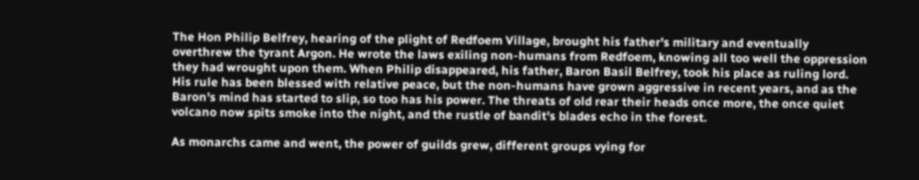The Hon Philip Belfrey, hearing of the plight of Redfoem Village, brought his father's military and eventually overthrew the tyrant Argon. He wrote the laws exiling non-humans from Redfoem, knowing all too well the oppression they had wrought upon them. When Philip disappeared, his father, Baron Basil Belfrey, took his place as ruling lord. His rule has been blessed with relative peace, but the non-humans have grown aggressive in recent years, and as the Baron's mind has started to slip, so too has his power. The threats of old rear their heads once more, the once quiet volcano now spits smoke into the night, and the rustle of bandit's blades echo in the forest.

As monarchs came and went, the power of guilds grew, different groups vying for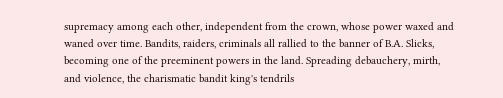supremacy among each other, independent from the crown, whose power waxed and waned over time. Bandits, raiders, criminals all rallied to the banner of B.A. Slicks, becoming one of the preeminent powers in the land. Spreading debauchery, mirth, and violence, the charismatic bandit king's tendrils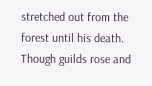stretched out from the forest until his death. Though guilds rose and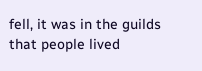fell, it was in the guilds that people lived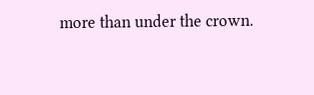more than under the crown.